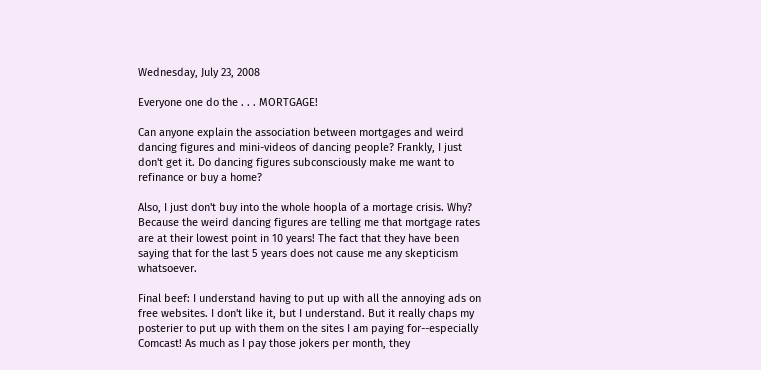Wednesday, July 23, 2008

Everyone one do the . . . MORTGAGE!

Can anyone explain the association between mortgages and weird dancing figures and mini-videos of dancing people? Frankly, I just don't get it. Do dancing figures subconsciously make me want to refinance or buy a home?

Also, I just don't buy into the whole hoopla of a mortage crisis. Why? Because the weird dancing figures are telling me that mortgage rates are at their lowest point in 10 years! The fact that they have been saying that for the last 5 years does not cause me any skepticism whatsoever.

Final beef: I understand having to put up with all the annoying ads on free websites. I don't like it, but I understand. But it really chaps my posterier to put up with them on the sites I am paying for--especially Comcast! As much as I pay those jokers per month, they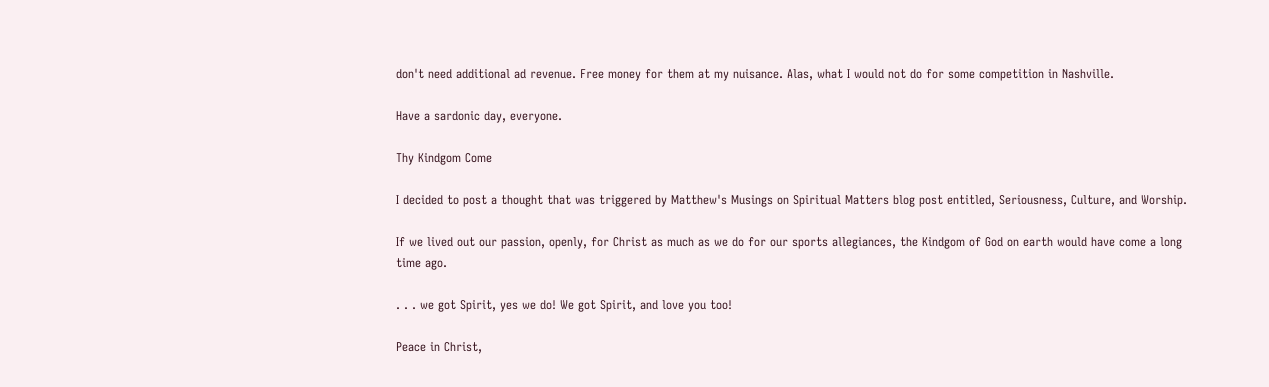don't need additional ad revenue. Free money for them at my nuisance. Alas, what I would not do for some competition in Nashville.

Have a sardonic day, everyone.

Thy Kindgom Come

I decided to post a thought that was triggered by Matthew's Musings on Spiritual Matters blog post entitled, Seriousness, Culture, and Worship.

If we lived out our passion, openly, for Christ as much as we do for our sports allegiances, the Kindgom of God on earth would have come a long time ago.

. . . we got Spirit, yes we do! We got Spirit, and love you too!

Peace in Christ,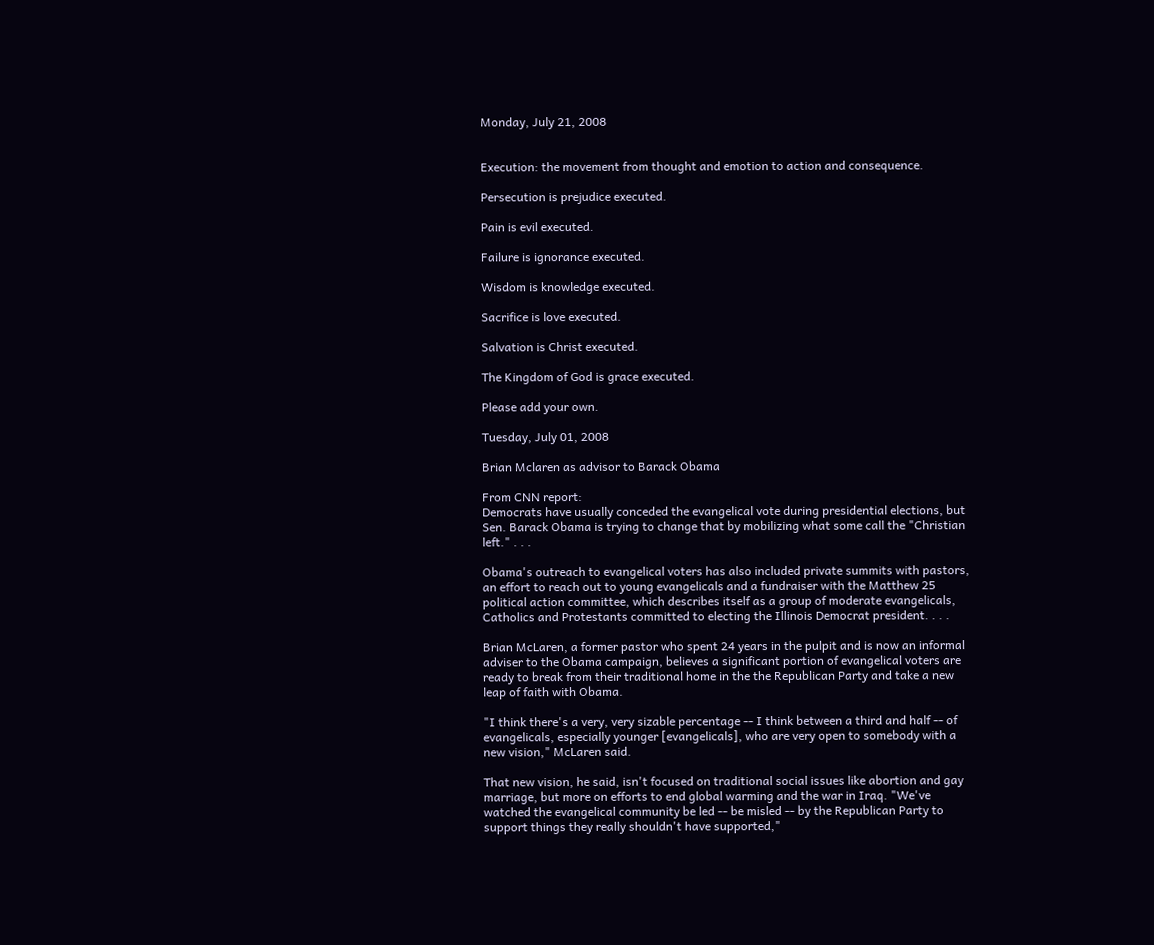Monday, July 21, 2008


Execution: the movement from thought and emotion to action and consequence.

Persecution is prejudice executed.

Pain is evil executed.

Failure is ignorance executed.

Wisdom is knowledge executed.

Sacrifice is love executed.

Salvation is Christ executed.

The Kingdom of God is grace executed.

Please add your own.

Tuesday, July 01, 2008

Brian Mclaren as advisor to Barack Obama

From CNN report:
Democrats have usually conceded the evangelical vote during presidential elections, but Sen. Barack Obama is trying to change that by mobilizing what some call the "Christian left." . . .

Obama's outreach to evangelical voters has also included private summits with pastors, an effort to reach out to young evangelicals and a fundraiser with the Matthew 25 political action committee, which describes itself as a group of moderate evangelicals, Catholics and Protestants committed to electing the Illinois Democrat president. . . .

Brian McLaren, a former pastor who spent 24 years in the pulpit and is now an informal adviser to the Obama campaign, believes a significant portion of evangelical voters are ready to break from their traditional home in the the Republican Party and take a new leap of faith with Obama.

"I think there's a very, very sizable percentage -- I think between a third and half -- of evangelicals, especially younger [evangelicals], who are very open to somebody with a new vision," McLaren said.

That new vision, he said, isn't focused on traditional social issues like abortion and gay marriage, but more on efforts to end global warming and the war in Iraq. "We've watched the evangelical community be led -- be misled -- by the Republican Party to support things they really shouldn't have supported,"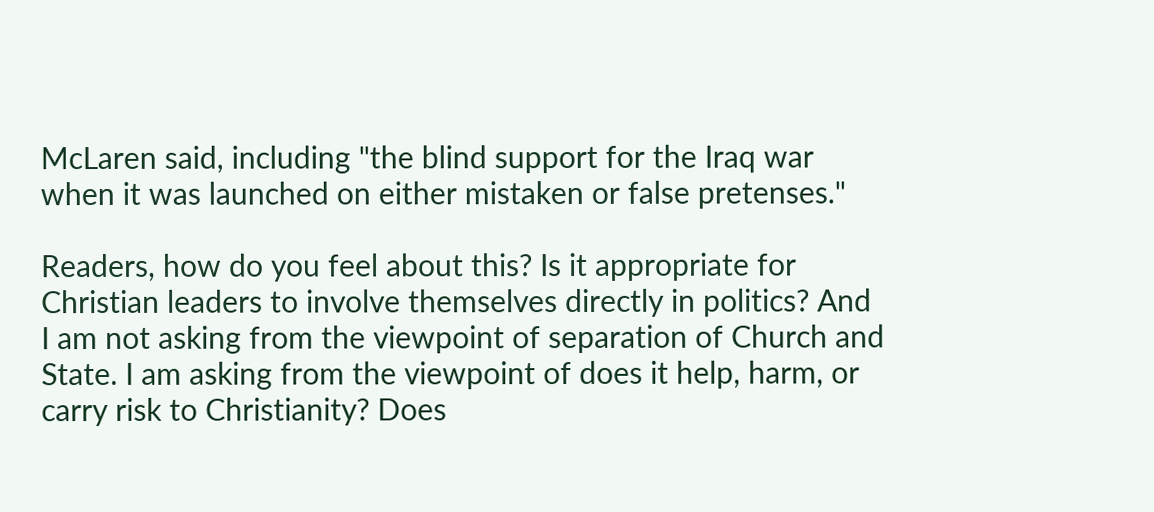McLaren said, including "the blind support for the Iraq war when it was launched on either mistaken or false pretenses."

Readers, how do you feel about this? Is it appropriate for Christian leaders to involve themselves directly in politics? And I am not asking from the viewpoint of separation of Church and State. I am asking from the viewpoint of does it help, harm, or carry risk to Christianity? Does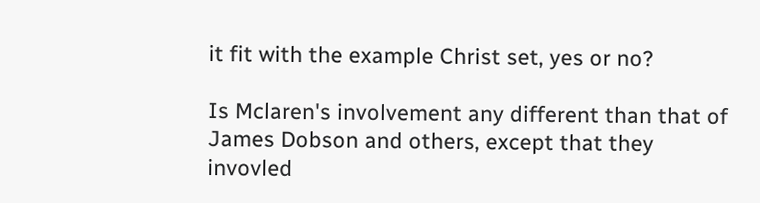it fit with the example Christ set, yes or no?

Is Mclaren's involvement any different than that of James Dobson and others, except that they invovled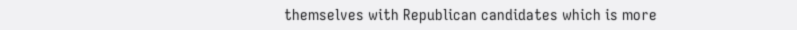themselves with Republican candidates which is more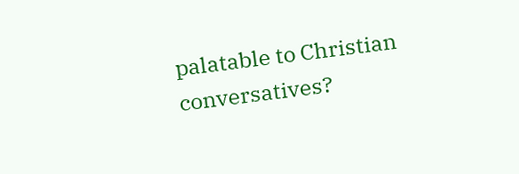palatable to Christian conversatives?